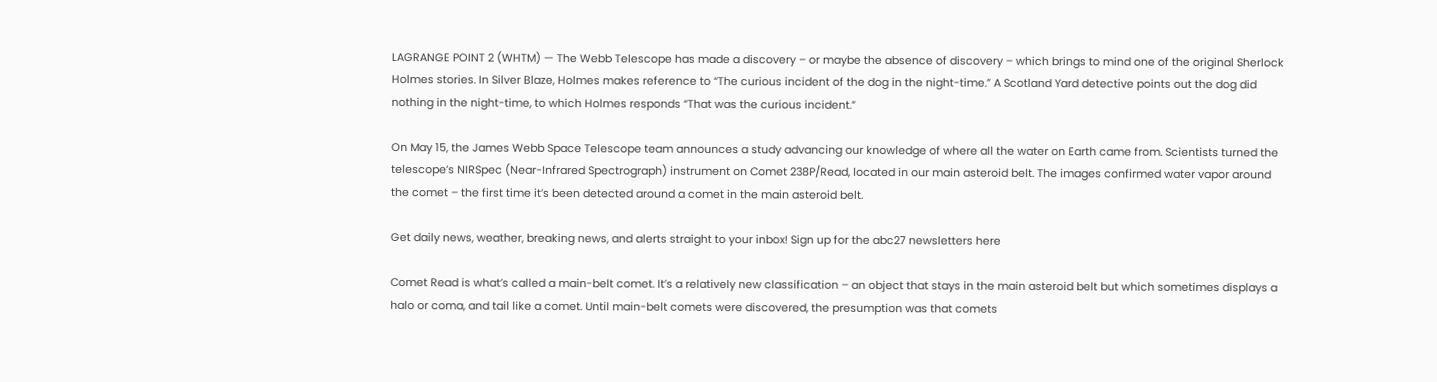LAGRANGE POINT 2 (WHTM) — The Webb Telescope has made a discovery – or maybe the absence of discovery – which brings to mind one of the original Sherlock Holmes stories. In Silver Blaze, Holmes makes reference to “The curious incident of the dog in the night-time.” A Scotland Yard detective points out the dog did nothing in the night-time, to which Holmes responds “That was the curious incident.”

On May 15, the James Webb Space Telescope team announces a study advancing our knowledge of where all the water on Earth came from. Scientists turned the telescope’s NIRSpec (Near-Infrared Spectrograph) instrument on Comet 238P/Read, located in our main asteroid belt. The images confirmed water vapor around the comet – the first time it’s been detected around a comet in the main asteroid belt.

Get daily news, weather, breaking news, and alerts straight to your inbox! Sign up for the abc27 newsletters here

Comet Read is what’s called a main-belt comet. It’s a relatively new classification – an object that stays in the main asteroid belt but which sometimes displays a halo or coma, and tail like a comet. Until main-belt comets were discovered, the presumption was that comets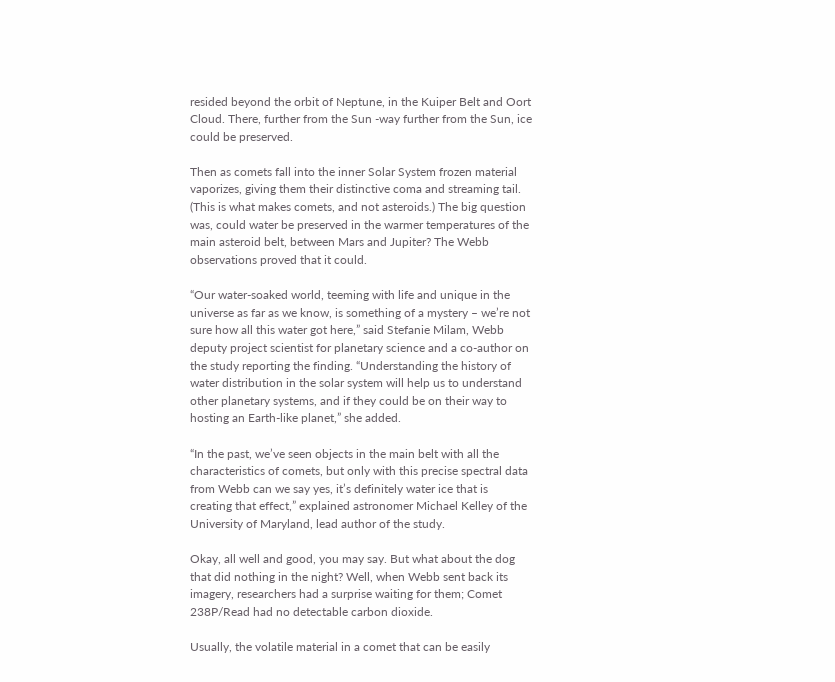resided beyond the orbit of Neptune, in the Kuiper Belt and Oort Cloud. There, further from the Sun -way further from the Sun, ice could be preserved.

Then as comets fall into the inner Solar System frozen material vaporizes, giving them their distinctive coma and streaming tail. (This is what makes comets, and not asteroids.) The big question was, could water be preserved in the warmer temperatures of the main asteroid belt, between Mars and Jupiter? The Webb observations proved that it could.

“Our water-soaked world, teeming with life and unique in the universe as far as we know, is something of a mystery – we’re not sure how all this water got here,” said Stefanie Milam, Webb deputy project scientist for planetary science and a co-author on the study reporting the finding. “Understanding the history of water distribution in the solar system will help us to understand other planetary systems, and if they could be on their way to hosting an Earth-like planet,” she added.

“In the past, we’ve seen objects in the main belt with all the characteristics of comets, but only with this precise spectral data from Webb can we say yes, it’s definitely water ice that is creating that effect,” explained astronomer Michael Kelley of the University of Maryland, lead author of the study.

Okay, all well and good, you may say. But what about the dog that did nothing in the night? Well, when Webb sent back its imagery, researchers had a surprise waiting for them; Comet 238P/Read had no detectable carbon dioxide.

Usually, the volatile material in a comet that can be easily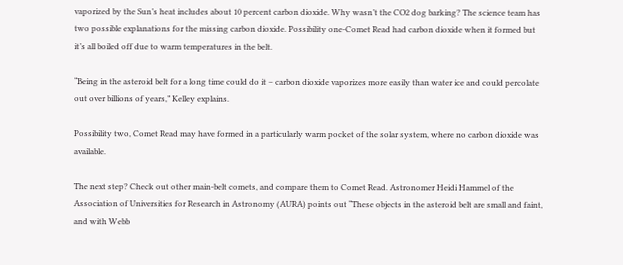vaporized by the Sun’s heat includes about 10 percent carbon dioxide. Why wasn’t the CO2 dog barking? The science team has two possible explanations for the missing carbon dioxide. Possibility one-Comet Read had carbon dioxide when it formed but it’s all boiled off due to warm temperatures in the belt.

“Being in the asteroid belt for a long time could do it – carbon dioxide vaporizes more easily than water ice and could percolate out over billions of years,” Kelley explains.

Possibility two, Comet Read may have formed in a particularly warm pocket of the solar system, where no carbon dioxide was available.

The next step? Check out other main-belt comets, and compare them to Comet Read. Astronomer Heidi Hammel of the Association of Universities for Research in Astronomy (AURA) points out “These objects in the asteroid belt are small and faint, and with Webb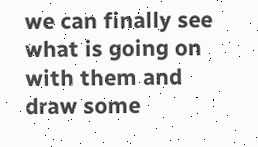we can finally see what is going on with them and draw some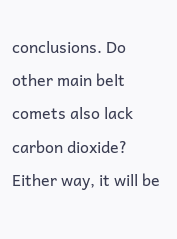conclusions. Do other main belt comets also lack carbon dioxide? Either way, it will be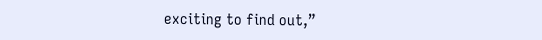exciting to find out,”